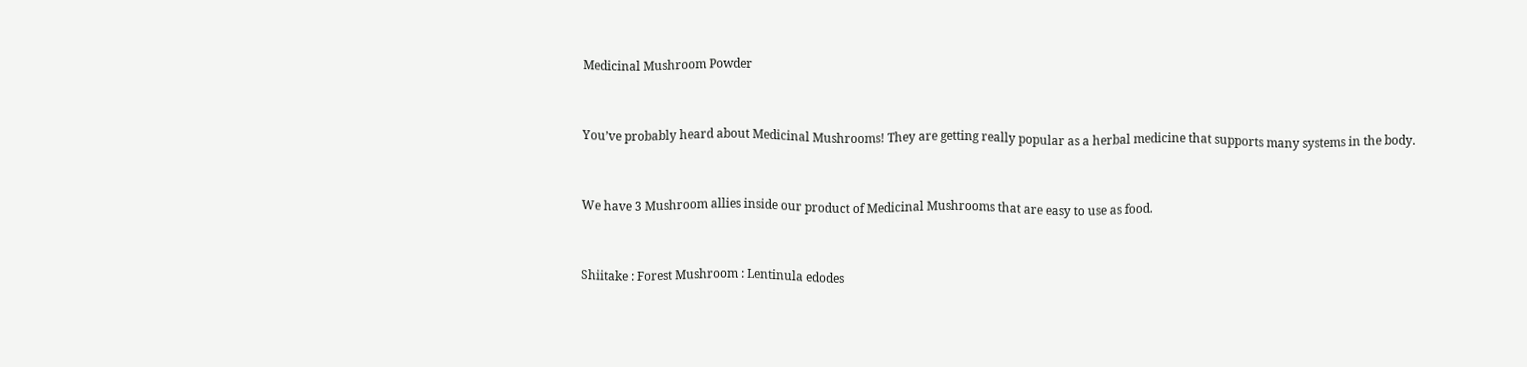Medicinal Mushroom Powder


You’ve probably heard about Medicinal Mushrooms! They are getting really popular as a herbal medicine that supports many systems in the body.


We have 3 Mushroom allies inside our product of Medicinal Mushrooms that are easy to use as food.


Shiitake : Forest Mushroom : Lentinula edodes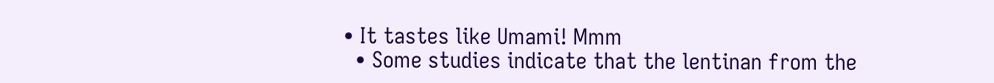• It tastes like Umami! Mmm
  • Some studies indicate that the lentinan from the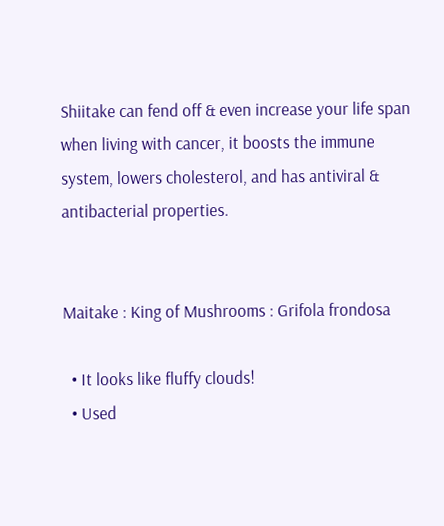Shiitake can fend off & even increase your life span when living with cancer, it boosts the immune system, lowers cholesterol, and has antiviral & antibacterial properties.


Maitake : King of Mushrooms : Grifola frondosa

  • It looks like fluffy clouds!
  • Used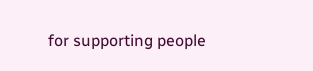for supporting people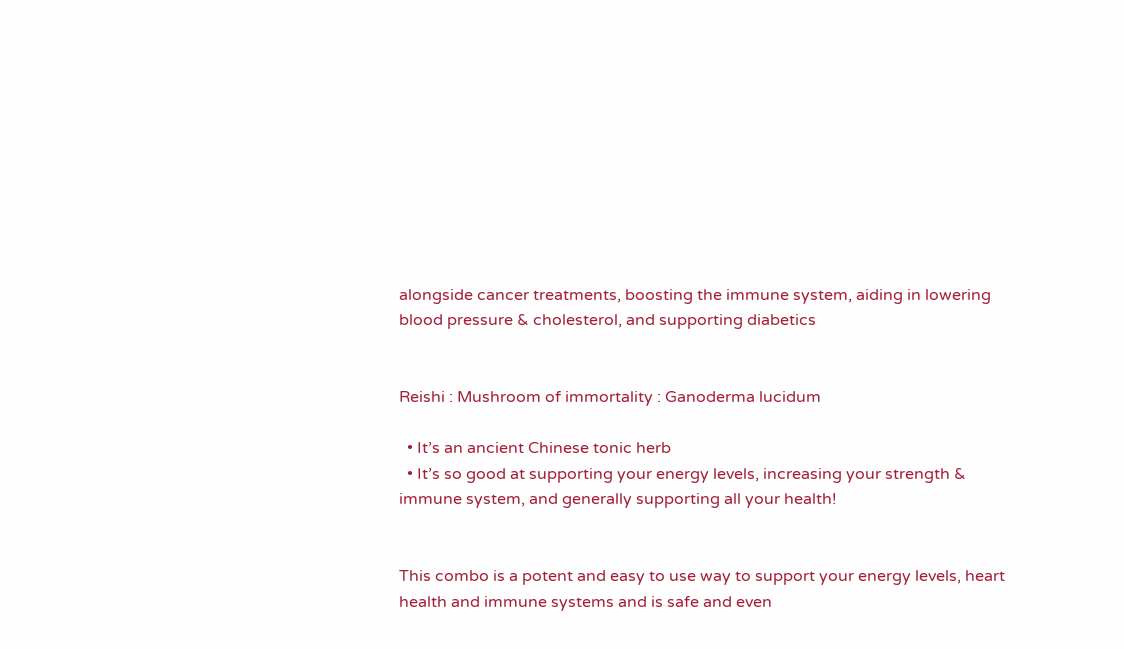alongside cancer treatments, boosting the immune system, aiding in lowering blood pressure & cholesterol, and supporting diabetics


Reishi : Mushroom of immortality : Ganoderma lucidum

  • It’s an ancient Chinese tonic herb
  • It’s so good at supporting your energy levels, increasing your strength & immune system, and generally supporting all your health!


This combo is a potent and easy to use way to support your energy levels, heart health and immune systems and is safe and even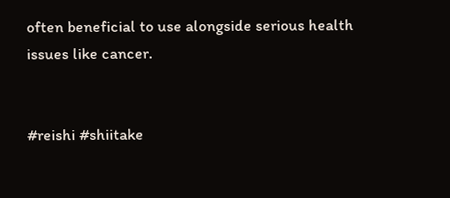often beneficial to use alongside serious health issues like cancer.


#reishi #shiitake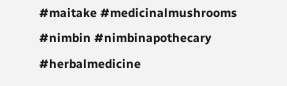#maitake #medicinalmushrooms #nimbin #nimbinapothecary #herbalmedicine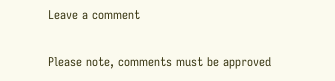Leave a comment

Please note, comments must be approved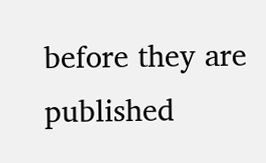before they are published